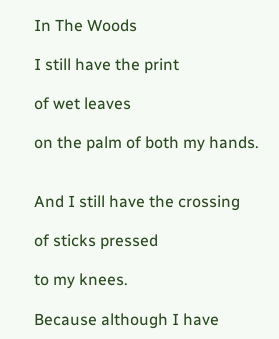In The Woods

I still have the print

of wet leaves

on the palm of both my hands.


And I still have the crossing

of sticks pressed

to my knees.

Because although I have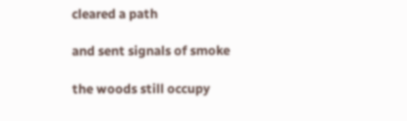cleared a path

and sent signals of smoke

the woods still occupy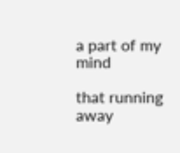a part of my mind

that running away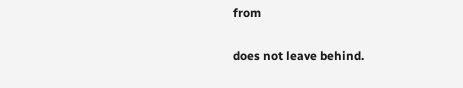from

does not leave behind.